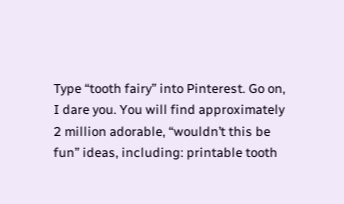Type “tooth fairy” into Pinterest. Go on, I dare you. You will find approximately 2 million adorable, “wouldn’t this be fun” ideas, including: printable tooth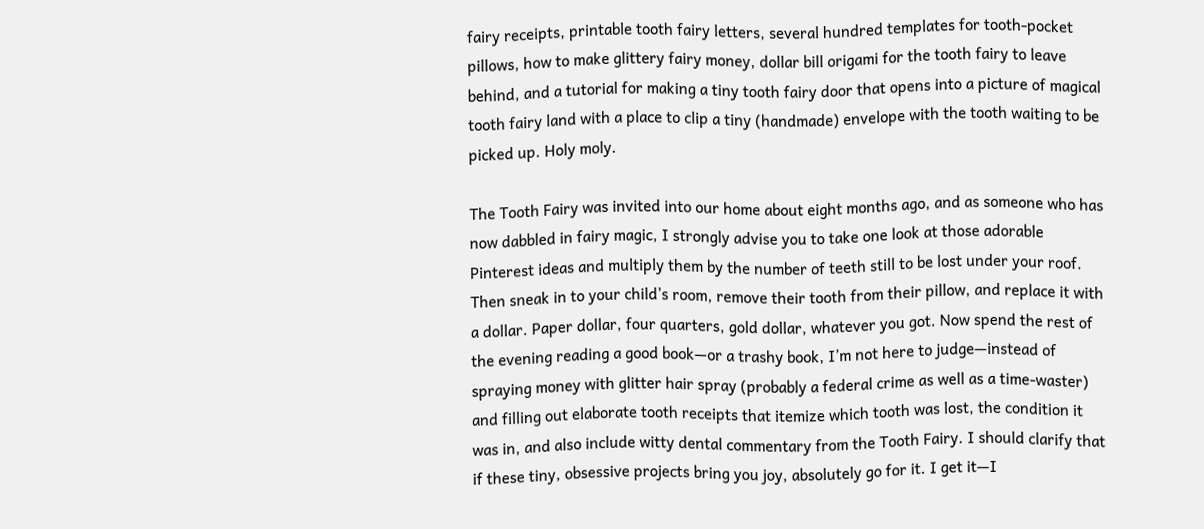fairy receipts, printable tooth fairy letters, several hundred templates for tooth-pocket pillows, how to make glittery fairy money, dollar bill origami for the tooth fairy to leave behind, and a tutorial for making a tiny tooth fairy door that opens into a picture of magical tooth fairy land with a place to clip a tiny (handmade) envelope with the tooth waiting to be picked up. Holy moly.

The Tooth Fairy was invited into our home about eight months ago, and as someone who has now dabbled in fairy magic, I strongly advise you to take one look at those adorable Pinterest ideas and multiply them by the number of teeth still to be lost under your roof. Then sneak in to your child’s room, remove their tooth from their pillow, and replace it with a dollar. Paper dollar, four quarters, gold dollar, whatever you got. Now spend the rest of the evening reading a good book—or a trashy book, I’m not here to judge—instead of spraying money with glitter hair spray (probably a federal crime as well as a time-waster) and filling out elaborate tooth receipts that itemize which tooth was lost, the condition it was in, and also include witty dental commentary from the Tooth Fairy. I should clarify that if these tiny, obsessive projects bring you joy, absolutely go for it. I get it—I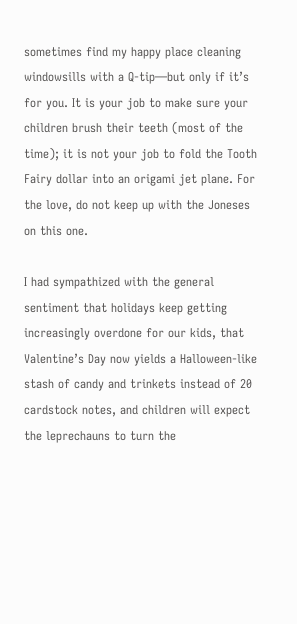sometimes find my happy place cleaning windowsills with a Q-tip—but only if it’s for you. It is your job to make sure your children brush their teeth (most of the time); it is not your job to fold the Tooth Fairy dollar into an origami jet plane. For the love, do not keep up with the Joneses on this one.

I had sympathized with the general sentiment that holidays keep getting increasingly overdone for our kids, that Valentine’s Day now yields a Halloween-like stash of candy and trinkets instead of 20 cardstock notes, and children will expect the leprechauns to turn the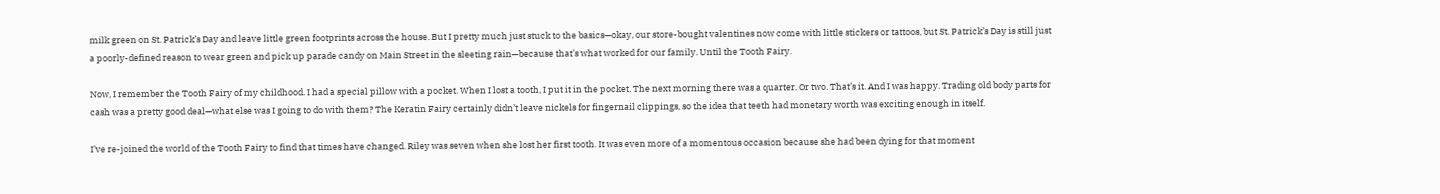milk green on St. Patrick’s Day and leave little green footprints across the house. But I pretty much just stuck to the basics—okay, our store-bought valentines now come with little stickers or tattoos, but St. Patrick’s Day is still just a poorly-defined reason to wear green and pick up parade candy on Main Street in the sleeting rain—because that’s what worked for our family. Until the Tooth Fairy.

Now, I remember the Tooth Fairy of my childhood. I had a special pillow with a pocket. When I lost a tooth, I put it in the pocket. The next morning there was a quarter. Or two. That’s it. And I was happy. Trading old body parts for cash was a pretty good deal—what else was I going to do with them? The Keratin Fairy certainly didn’t leave nickels for fingernail clippings, so the idea that teeth had monetary worth was exciting enough in itself.

I’ve re-joined the world of the Tooth Fairy to find that times have changed. Riley was seven when she lost her first tooth. It was even more of a momentous occasion because she had been dying for that moment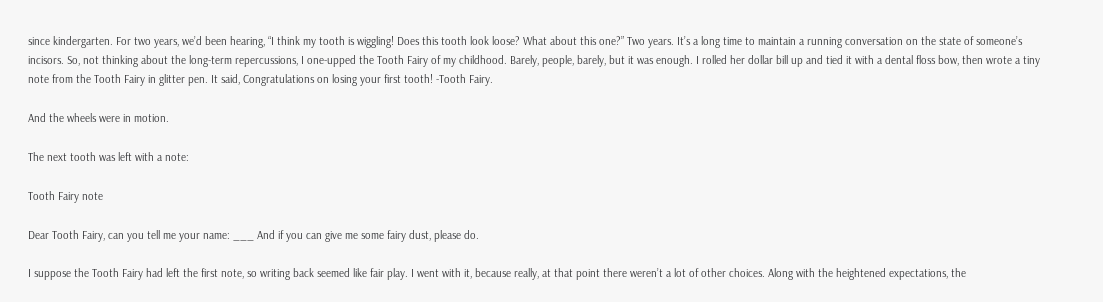since kindergarten. For two years, we’d been hearing, “I think my tooth is wiggling! Does this tooth look loose? What about this one?” Two years. It’s a long time to maintain a running conversation on the state of someone’s incisors. So, not thinking about the long-term repercussions, I one-upped the Tooth Fairy of my childhood. Barely, people, barely, but it was enough. I rolled her dollar bill up and tied it with a dental floss bow, then wrote a tiny note from the Tooth Fairy in glitter pen. It said, Congratulations on losing your first tooth! -Tooth Fairy.

And the wheels were in motion.

The next tooth was left with a note:

Tooth Fairy note

Dear Tooth Fairy, can you tell me your name: ___ And if you can give me some fairy dust, please do.

I suppose the Tooth Fairy had left the first note, so writing back seemed like fair play. I went with it, because really, at that point there weren’t a lot of other choices. Along with the heightened expectations, the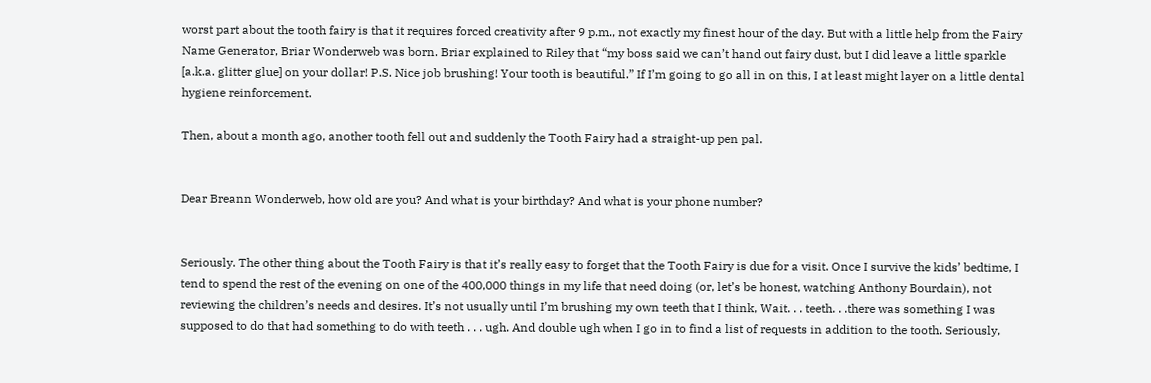worst part about the tooth fairy is that it requires forced creativity after 9 p.m., not exactly my finest hour of the day. But with a little help from the Fairy Name Generator, Briar Wonderweb was born. Briar explained to Riley that “my boss said we can’t hand out fairy dust, but I did leave a little sparkle [a.k.a. glitter glue] on your dollar! P.S. Nice job brushing! Your tooth is beautiful.” If I’m going to go all in on this, I at least might layer on a little dental hygiene reinforcement.

Then, about a month ago, another tooth fell out and suddenly the Tooth Fairy had a straight-up pen pal.


Dear Breann Wonderweb, how old are you? And what is your birthday? And what is your phone number?


Seriously. The other thing about the Tooth Fairy is that it’s really easy to forget that the Tooth Fairy is due for a visit. Once I survive the kids’ bedtime, I tend to spend the rest of the evening on one of the 400,000 things in my life that need doing (or, let’s be honest, watching Anthony Bourdain), not reviewing the children’s needs and desires. It’s not usually until I’m brushing my own teeth that I think, Wait. . . teeth. . .there was something I was supposed to do that had something to do with teeth . . . ugh. And double ugh when I go in to find a list of requests in addition to the tooth. Seriously,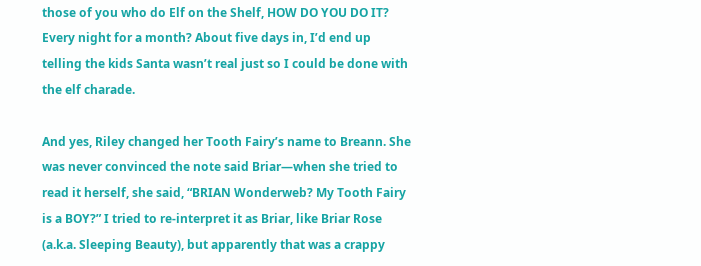those of you who do Elf on the Shelf, HOW DO YOU DO IT? Every night for a month? About five days in, I’d end up telling the kids Santa wasn’t real just so I could be done with the elf charade.

And yes, Riley changed her Tooth Fairy’s name to Breann. She was never convinced the note said Briar—when she tried to read it herself, she said, “BRIAN Wonderweb? My Tooth Fairy is a BOY?” I tried to re-interpret it as Briar, like Briar Rose (a.k.a. Sleeping Beauty), but apparently that was a crappy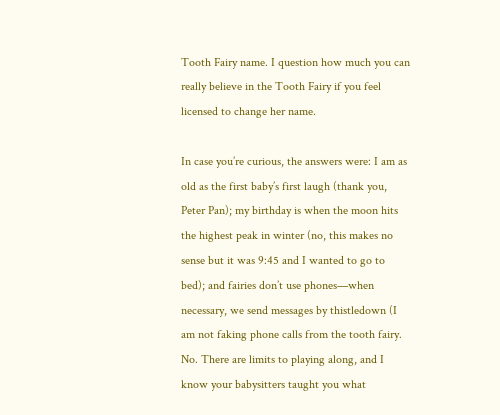Tooth Fairy name. I question how much you can really believe in the Tooth Fairy if you feel licensed to change her name.

In case you’re curious, the answers were: I am as old as the first baby’s first laugh (thank you, Peter Pan); my birthday is when the moon hits the highest peak in winter (no, this makes no sense but it was 9:45 and I wanted to go to bed); and fairies don’t use phones—when necessary, we send messages by thistledown (I am not faking phone calls from the tooth fairy. No. There are limits to playing along, and I know your babysitters taught you what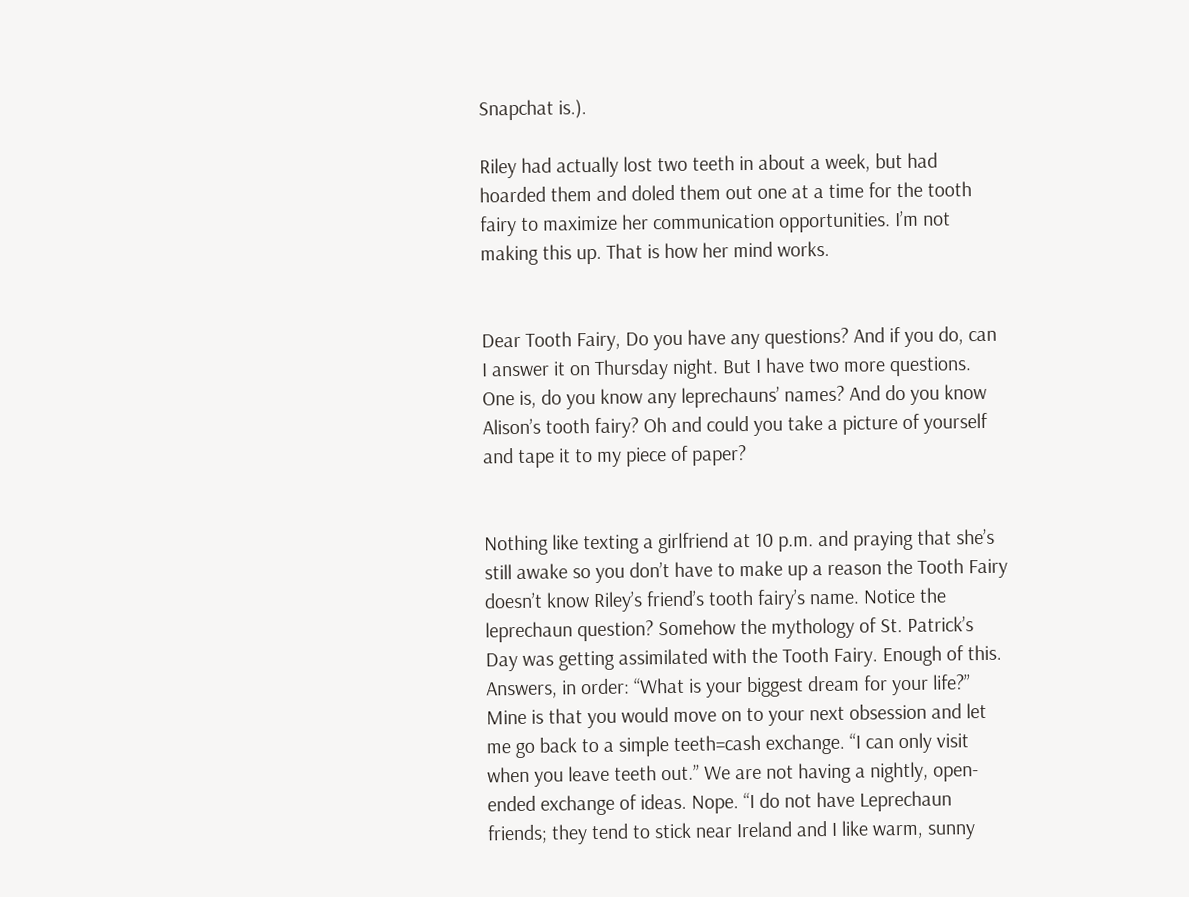Snapchat is.).

Riley had actually lost two teeth in about a week, but had hoarded them and doled them out one at a time for the tooth fairy to maximize her communication opportunities. I’m not making this up. That is how her mind works.


Dear Tooth Fairy, Do you have any questions? And if you do, can I answer it on Thursday night. But I have two more questions. One is, do you know any leprechauns’ names? And do you know Alison’s tooth fairy? Oh and could you take a picture of yourself and tape it to my piece of paper?


Nothing like texting a girlfriend at 10 p.m. and praying that she’s still awake so you don’t have to make up a reason the Tooth Fairy doesn’t know Riley’s friend’s tooth fairy’s name. Notice the leprechaun question? Somehow the mythology of St. Patrick’s Day was getting assimilated with the Tooth Fairy. Enough of this. Answers, in order: “What is your biggest dream for your life?” Mine is that you would move on to your next obsession and let me go back to a simple teeth=cash exchange. “I can only visit when you leave teeth out.” We are not having a nightly, open-ended exchange of ideas. Nope. “I do not have Leprechaun friends; they tend to stick near Ireland and I like warm, sunny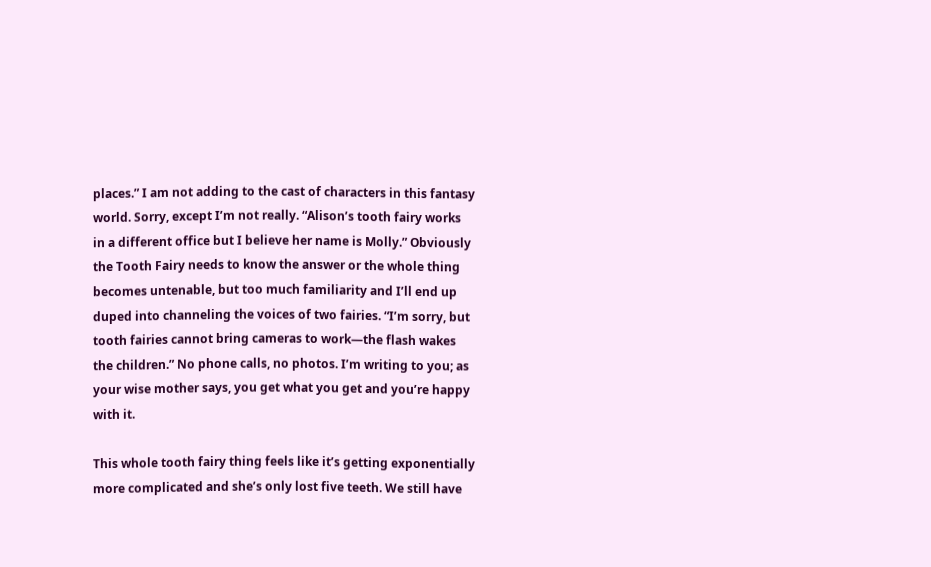places.” I am not adding to the cast of characters in this fantasy world. Sorry, except I’m not really. “Alison’s tooth fairy works in a different office but I believe her name is Molly.” Obviously the Tooth Fairy needs to know the answer or the whole thing becomes untenable, but too much familiarity and I’ll end up duped into channeling the voices of two fairies. “I’m sorry, but tooth fairies cannot bring cameras to work—the flash wakes the children.” No phone calls, no photos. I’m writing to you; as your wise mother says, you get what you get and you’re happy with it.

This whole tooth fairy thing feels like it’s getting exponentially more complicated and she’s only lost five teeth. We still have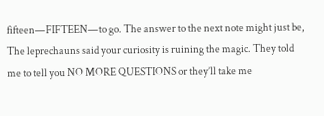fifteen—FIFTEEN—to go. The answer to the next note might just be, The leprechauns said your curiosity is ruining the magic. They told me to tell you NO MORE QUESTIONS or they’ll take me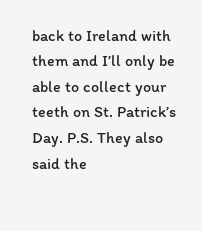back to Ireland with them and I’ll only be able to collect your teeth on St. Patrick’s Day. P.S. They also said the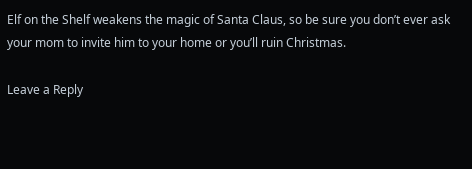Elf on the Shelf weakens the magic of Santa Claus, so be sure you don’t ever ask your mom to invite him to your home or you’ll ruin Christmas.

Leave a Reply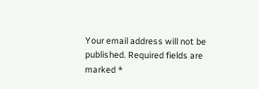Your email address will not be published. Required fields are marked *